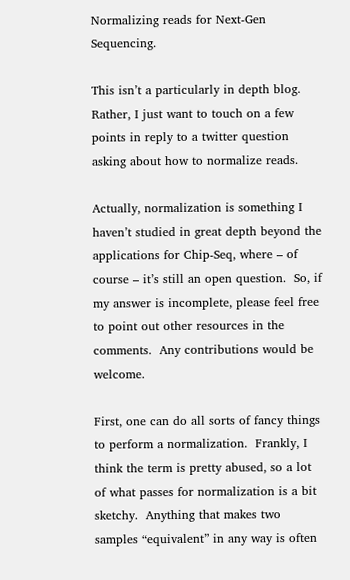Normalizing reads for Next-Gen Sequencing.

This isn’t a particularly in depth blog.  Rather, I just want to touch on a few points in reply to a twitter question asking about how to normalize reads.

Actually, normalization is something I haven’t studied in great depth beyond the applications for Chip-Seq, where – of course – it’s still an open question.  So, if my answer is incomplete, please feel free to point out other resources in the comments.  Any contributions would be welcome.

First, one can do all sorts of fancy things to perform a normalization.  Frankly, I think the term is pretty abused, so a lot of what passes for normalization is a bit sketchy.  Anything that makes two samples “equivalent” in any way is often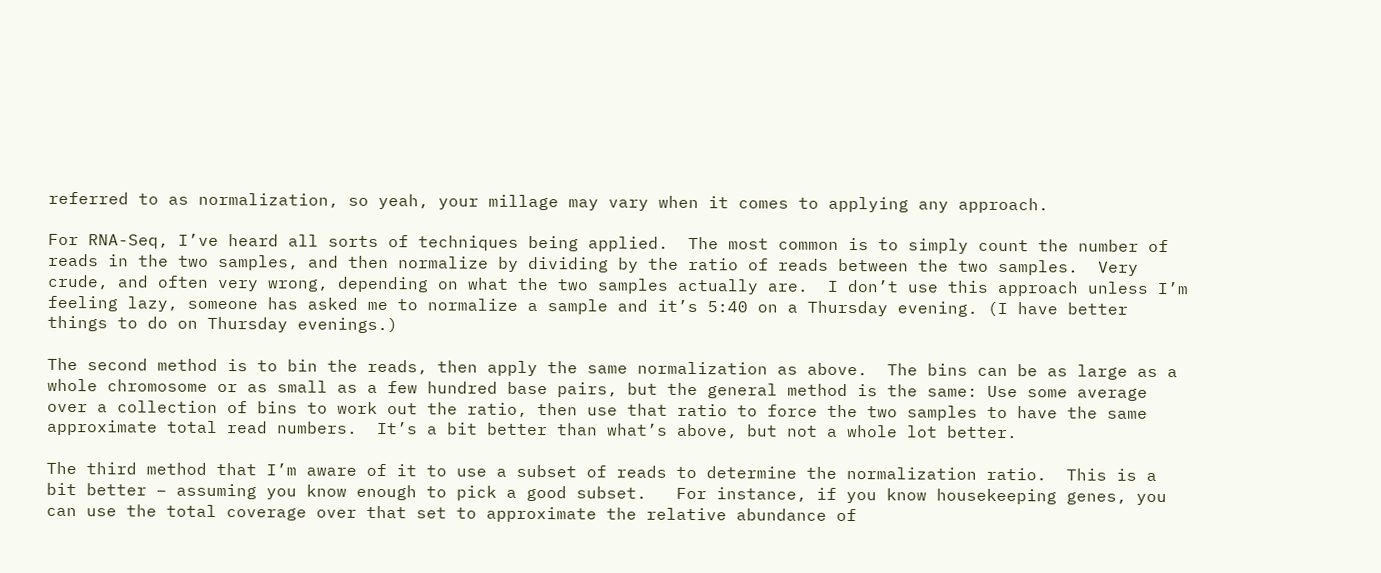referred to as normalization, so yeah, your millage may vary when it comes to applying any approach.

For RNA-Seq, I’ve heard all sorts of techniques being applied.  The most common is to simply count the number of reads in the two samples, and then normalize by dividing by the ratio of reads between the two samples.  Very crude, and often very wrong, depending on what the two samples actually are.  I don’t use this approach unless I’m feeling lazy, someone has asked me to normalize a sample and it’s 5:40 on a Thursday evening. (I have better things to do on Thursday evenings.)

The second method is to bin the reads, then apply the same normalization as above.  The bins can be as large as a whole chromosome or as small as a few hundred base pairs, but the general method is the same: Use some average over a collection of bins to work out the ratio, then use that ratio to force the two samples to have the same approximate total read numbers.  It’s a bit better than what’s above, but not a whole lot better.

The third method that I’m aware of it to use a subset of reads to determine the normalization ratio.  This is a bit better – assuming you know enough to pick a good subset.   For instance, if you know housekeeping genes, you can use the total coverage over that set to approximate the relative abundance of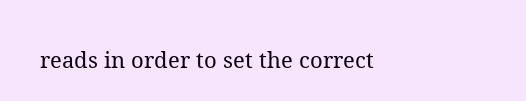reads in order to set the correct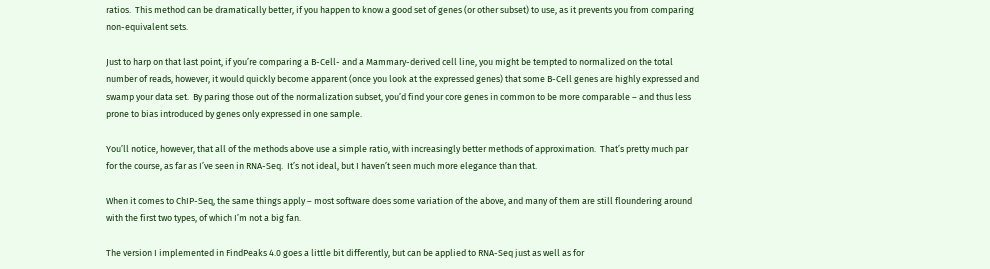ratios.  This method can be dramatically better, if you happen to know a good set of genes (or other subset) to use, as it prevents you from comparing non-equivalent sets.

Just to harp on that last point, if you’re comparing a B-Cell- and a Mammary-derived cell line, you might be tempted to normalized on the total number of reads, however, it would quickly become apparent (once you look at the expressed genes) that some B-Cell genes are highly expressed and swamp your data set.  By paring those out of the normalization subset, you’d find your core genes in common to be more comparable – and thus less prone to bias introduced by genes only expressed in one sample.

You’ll notice, however, that all of the methods above use a simple ratio, with increasingly better methods of approximation.  That’s pretty much par for the course, as far as I’ve seen in RNA-Seq.  It’s not ideal, but I haven’t seen much more elegance than that.

When it comes to ChIP-Seq, the same things apply – most software does some variation of the above, and many of them are still floundering around with the first two types, of which I’m not a big fan.

The version I implemented in FindPeaks 4.0 goes a little bit differently, but can be applied to RNA-Seq just as well as for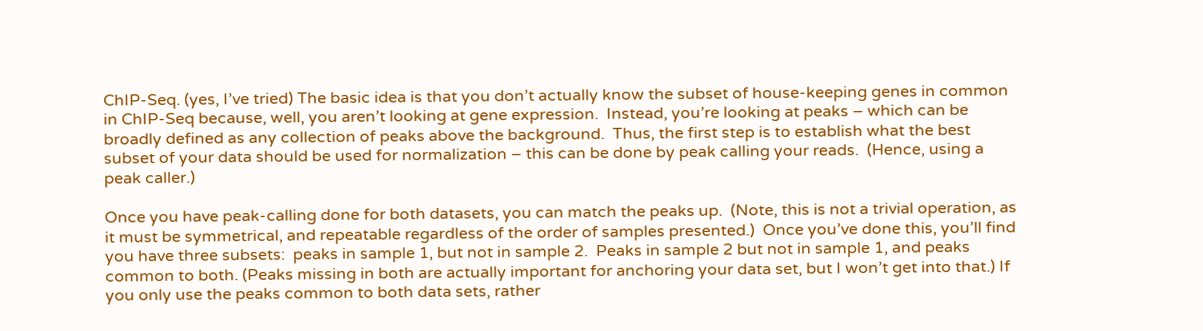ChIP-Seq. (yes, I’ve tried) The basic idea is that you don’t actually know the subset of house-keeping genes in common in ChIP-Seq because, well, you aren’t looking at gene expression.  Instead, you’re looking at peaks – which can be broadly defined as any collection of peaks above the background.  Thus, the first step is to establish what the best subset of your data should be used for normalization – this can be done by peak calling your reads.  (Hence, using a peak caller.)

Once you have peak-calling done for both datasets, you can match the peaks up.  (Note, this is not a trivial operation, as it must be symmetrical, and repeatable regardless of the order of samples presented.)  Once you’ve done this, you’ll find you have three subsets:  peaks in sample 1, but not in sample 2.  Peaks in sample 2 but not in sample 1, and peaks common to both. (Peaks missing in both are actually important for anchoring your data set, but I won’t get into that.) If you only use the peaks common to both data sets, rather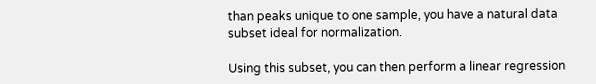than peaks unique to one sample, you have a natural data subset ideal for normalization.

Using this subset, you can then perform a linear regression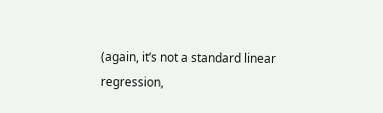(again, it’s not a standard linear regression,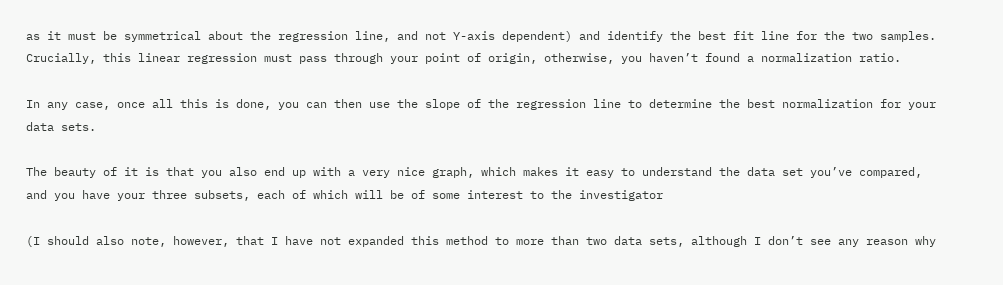as it must be symmetrical about the regression line, and not Y-axis dependent) and identify the best fit line for the two samples.  Crucially, this linear regression must pass through your point of origin, otherwise, you haven’t found a normalization ratio.

In any case, once all this is done, you can then use the slope of the regression line to determine the best normalization for your data sets.

The beauty of it is that you also end up with a very nice graph, which makes it easy to understand the data set you’ve compared, and you have your three subsets, each of which will be of some interest to the investigator

(I should also note, however, that I have not expanded this method to more than two data sets, although I don’t see any reason why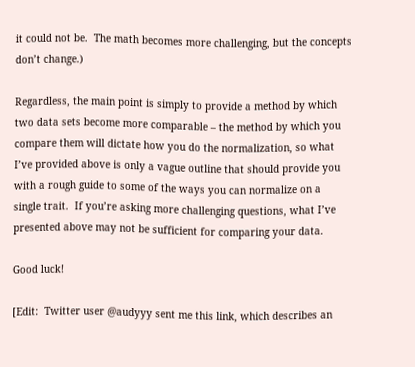it could not be.  The math becomes more challenging, but the concepts don’t change.)

Regardless, the main point is simply to provide a method by which two data sets become more comparable – the method by which you compare them will dictate how you do the normalization, so what I’ve provided above is only a vague outline that should provide you with a rough guide to some of the ways you can normalize on a single trait.  If you’re asking more challenging questions, what I’ve presented above may not be sufficient for comparing your data.

Good luck!

[Edit:  Twitter user @audyyy sent me this link, which describes an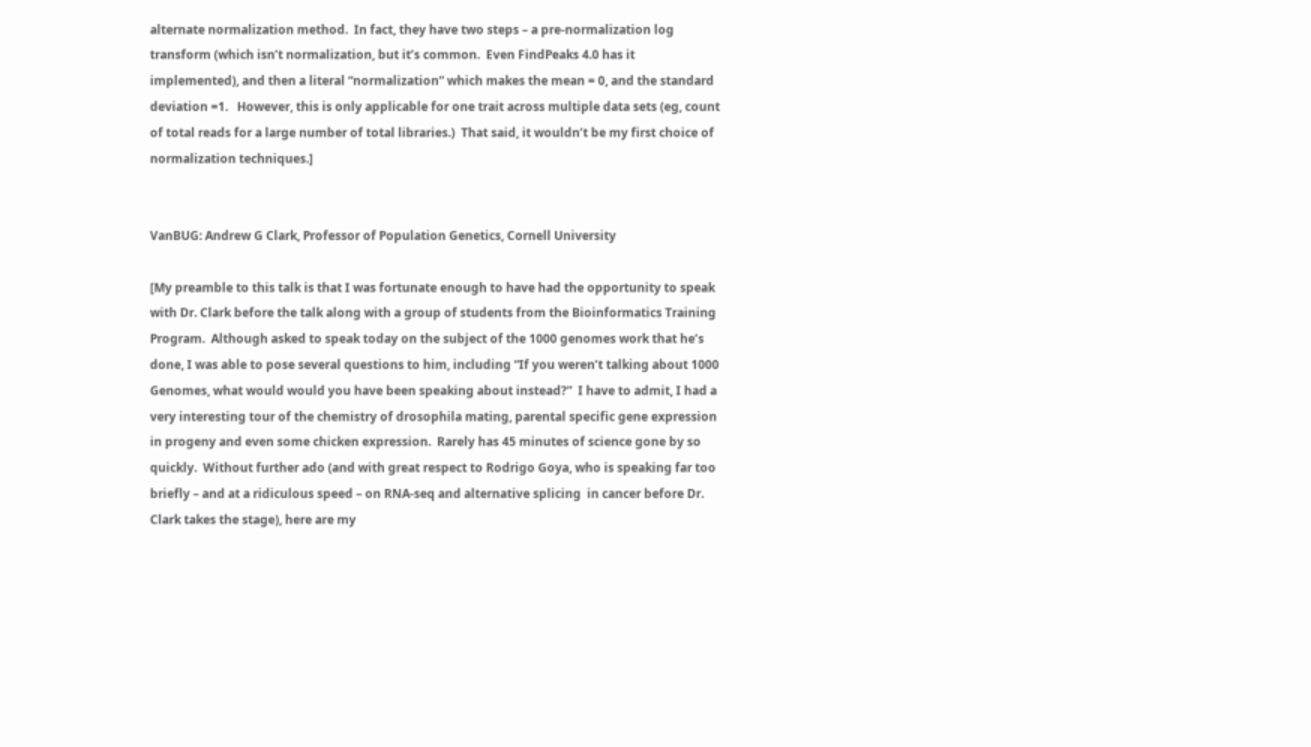alternate normalization method.  In fact, they have two steps – a pre-normalization log transform (which isn’t normalization, but it’s common.  Even FindPeaks 4.0 has it implemented), and then a literal “normalization” which makes the mean = 0, and the standard deviation =1.   However, this is only applicable for one trait across multiple data sets (eg, count of total reads for a large number of total libraries.)  That said, it wouldn’t be my first choice of normalization techniques.]


VanBUG: Andrew G Clark, Professor of Population Genetics, Cornell University

[My preamble to this talk is that I was fortunate enough to have had the opportunity to speak with Dr. Clark before the talk along with a group of students from the Bioinformatics Training Program.  Although asked to speak today on the subject of the 1000 genomes work that he’s done, I was able to pose several questions to him, including “If you weren’t talking about 1000 Genomes, what would would you have been speaking about instead?”  I have to admit, I had a very interesting tour of the chemistry of drosophila mating, parental specific gene expression in progeny and even some chicken expression.  Rarely has 45 minutes of science gone by so quickly.  Without further ado (and with great respect to Rodrigo Goya, who is speaking far too briefly – and at a ridiculous speed – on RNA-seq and alternative splicing  in cancer before Dr. Clark takes the stage), here are my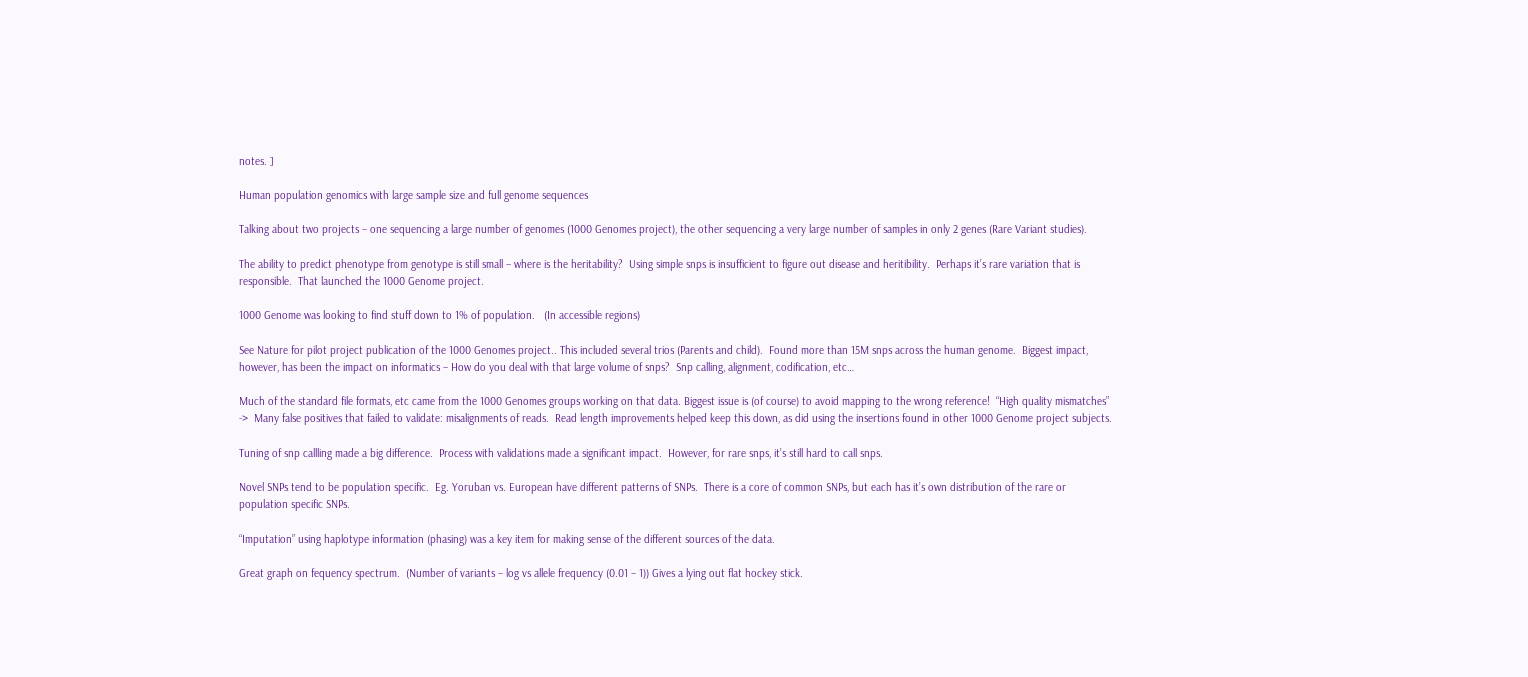notes. ]

Human population genomics with large sample size and full genome sequences

Talking about two projects – one sequencing a large number of genomes (1000 Genomes project), the other sequencing a very large number of samples in only 2 genes (Rare Variant studies).

The ability to predict phenotype from genotype is still small – where is the heritability?  Using simple snps is insufficient to figure out disease and heritibility.  Perhaps it’s rare variation that is responsible.  That launched the 1000 Genome project.

1000 Genome was looking to find stuff down to 1% of population.   (In accessible regions)

See Nature for pilot project publication of the 1000 Genomes project.. This included several trios (Parents and child).  Found more than 15M snps across the human genome.  Biggest impact, however, has been the impact on informatics – How do you deal with that large volume of snps?  Snp calling, alignment, codification, etc…

Much of the standard file formats, etc came from the 1000 Genomes groups working on that data. Biggest issue is (of course) to avoid mapping to the wrong reference!  “High quality mismatches” ->  Many false positives that failed to validate: misalignments of reads.  Read length improvements helped keep this down, as did using the insertions found in other 1000 Genome project subjects.

Tuning of snp callling made a big difference.  Process with validations made a significant impact.  However, for rare snps, it’s still hard to call snps.

Novel SNPs tend to be population specific.  Eg. Yoruban vs. European have different patterns of SNPs.  There is a core of common SNPs, but each has it’s own distribution of the rare or population specific SNPs.

“Imputation” using haplotype information (phasing) was a key item for making sense of the different sources of the data.

Great graph on fequency spectrum.  (Number of variants – log vs allele frequency (0.01 – 1)) Gives a lying out flat hockey stick.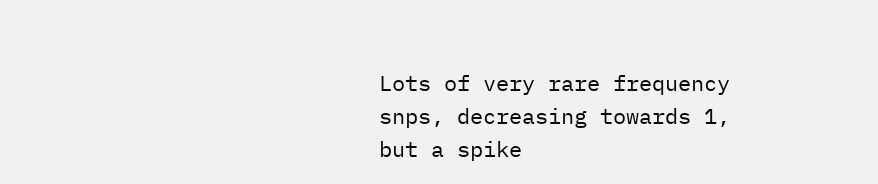Lots of very rare frequency snps, decreasing towards 1, but a spike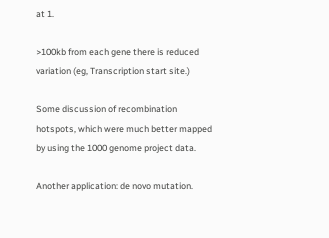at 1.

>100kb from each gene there is reduced variation (eg, Transcription start site.)

Some discussion of recombination hotspots, which were much better mapped by using the 1000 genome project data.

Another application: de novo mutation.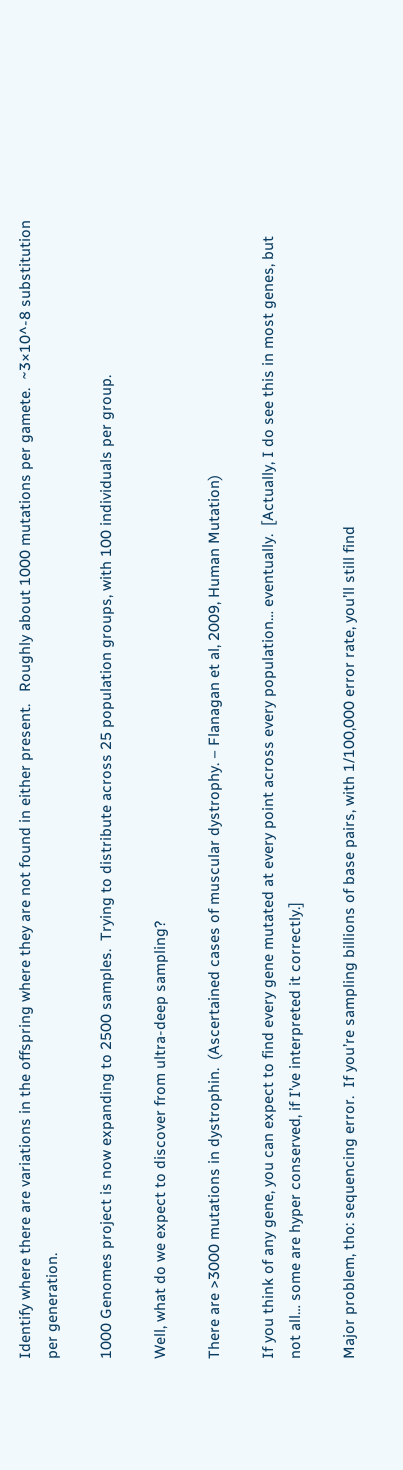Identify where there are variations in the offspring where they are not found in either present.   Roughly about 1000 mutations per gamete.  ~3×10^-8 substitution per generation.

1000 Genomes project is now expanding to 2500 samples.  Trying to distribute across 25 population groups, with 100 individuals per group.

Well, what do we expect to discover from ultra-deep sampling?

There are >3000 mutations in dystrophin.  (Ascertained cases of muscular dystrophy. – Flanagan et al, 2009, Human Mutation)

If you think of any gene, you can expect to find every gene mutated at every point across every population… eventually.  [Actually, I do see this in most genes, but not all… some are hyper conserved, if I’ve interpreted it correctly.]

Major problem, tho: sequencing error.  If you’re sampling billions of base pairs, with 1/100,000 error rate, you’ll still find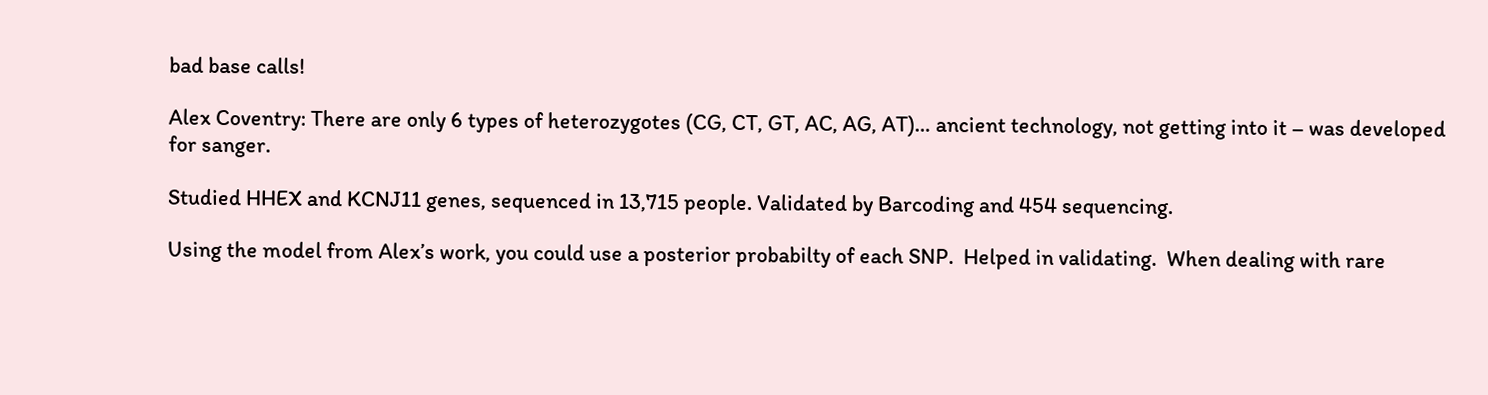bad base calls!

Alex Coventry: There are only 6 types of heterozygotes (CG, CT, GT, AC, AG, AT)… ancient technology, not getting into it – was developed for sanger.

Studied HHEX and KCNJ11 genes, sequenced in 13,715 people. Validated by Barcoding and 454 sequencing.

Using the model from Alex’s work, you could use a posterior probabilty of each SNP.  Helped in validating.  When dealing with rare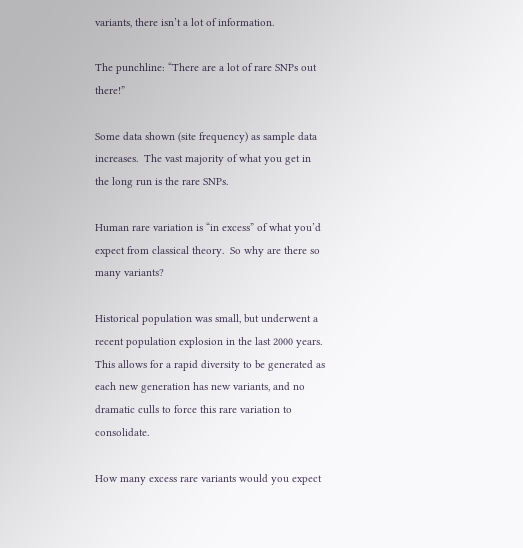variants, there isn’t a lot of information.

The punchline: “There are a lot of rare SNPs out there!”

Some data shown (site frequency) as sample data increases.  The vast majority of what you get in the long run is the rare SNPs.

Human rare variation is “in excess” of what you’d expect from classical theory.  So why are there so many variants?

Historical population was small, but underwent a recent population explosion in the last 2000 years. This allows for a rapid diversity to be generated as each new generation has new variants, and no dramatic culls to force this rare variation to consolidate.

How many excess rare variants would you expect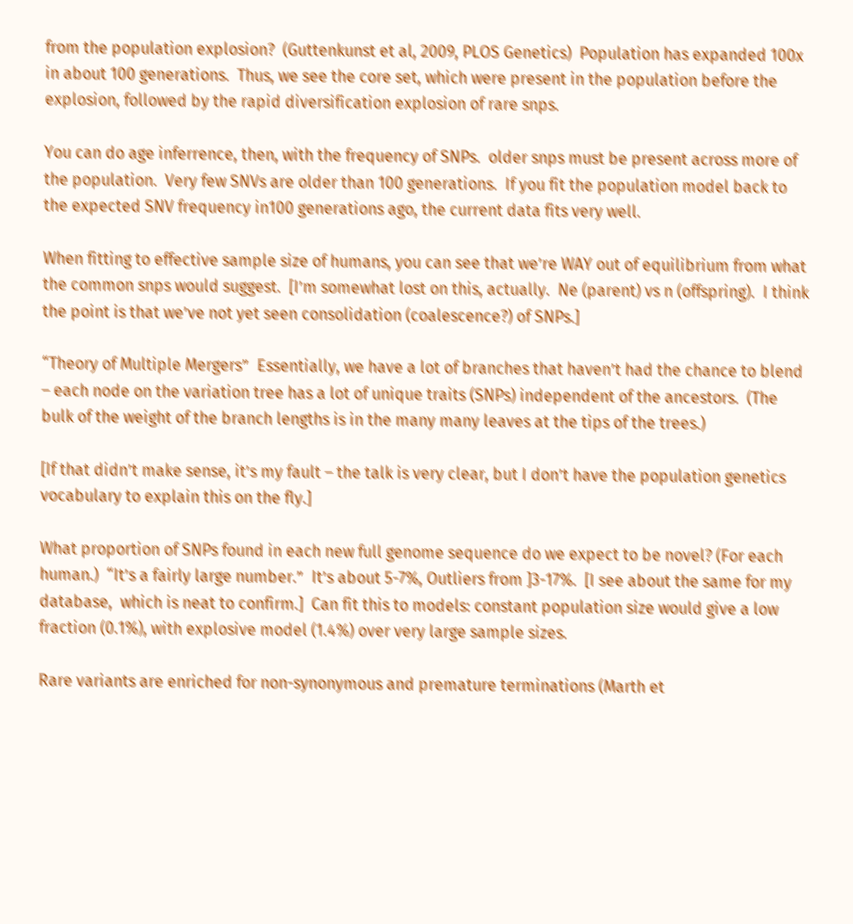from the population explosion?  (Guttenkunst et al, 2009, PLOS Genetics)  Population has expanded 100x in about 100 generations.  Thus, we see the core set, which were present in the population before the explosion, followed by the rapid diversification explosion of rare snps.

You can do age inferrence, then, with the frequency of SNPs.  older snps must be present across more of the population.  Very few SNVs are older than 100 generations.  If you fit the population model back to the expected SNV frequency in100 generations ago, the current data fits very well.

When fitting to effective sample size of humans, you can see that we’re WAY out of equilibrium from what the common snps would suggest.  [I’m somewhat lost on this, actually.  Ne (parent) vs n (offspring).  I think the point is that we’ve not yet seen consolidation (coalescence?) of SNPs.]

“Theory of Multiple Mergers”  Essentially, we have a lot of branches that haven’t had the chance to blend – each node on the variation tree has a lot of unique traits (SNPs) independent of the ancestors.  (The bulk of the weight of the branch lengths is in the many many leaves at the tips of the trees.)

[If that didn’t make sense, it’s my fault – the talk is very clear, but I don’t have the population genetics vocabulary to explain this on the fly.]

What proportion of SNPs found in each new full genome sequence do we expect to be novel? (For each human.)  “It’s a fairly large number.”  It’s about 5-7%, Outliers from ]3-17%.  [I see about the same for my database,  which is neat to confirm.]  Can fit this to models: constant population size would give a low fraction (0.1%), with explosive model (1.4%) over very large sample sizes.

Rare variants are enriched for non-synonymous and premature terminations (Marth et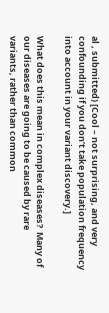al , submitted) [Cool – not surprising, and very confounding if you don’t take population frequency into account in your variant discovery.]

What does this mean in complex diseases?  Many of our diseases are going to be caused by rare variants, rather than common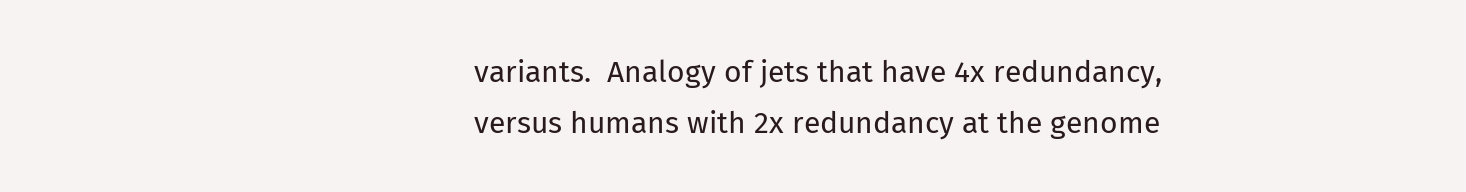variants.  Analogy of jets that have 4x redundancy, versus humans with 2x redundancy at the genome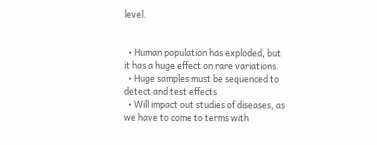level.


  • Human population has exploded, but it has a huge effect on rare variations.
  • Huge samples must be sequenced to detect and test effects
  • Will impact out studies of diseases, as we have to come to terms with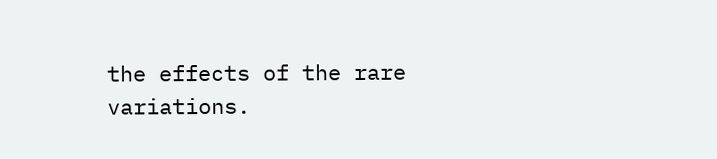the effects of the rare variations.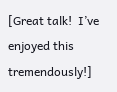[Great talk!  I’ve enjoyed this tremendously!]